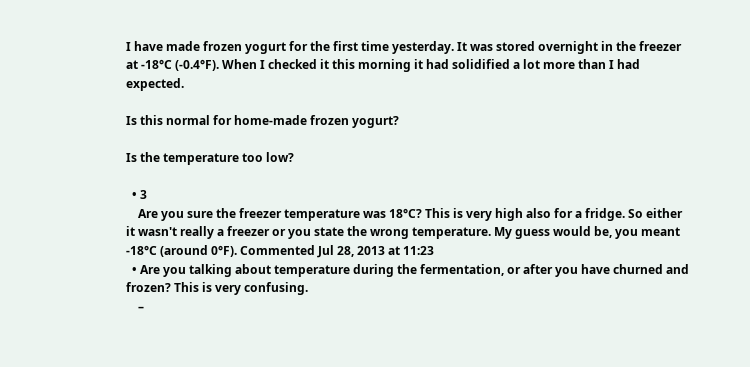I have made frozen yogurt for the first time yesterday. It was stored overnight in the freezer at -18°C (-0.4°F). When I checked it this morning it had solidified a lot more than I had expected.

Is this normal for home-made frozen yogurt?

Is the temperature too low?

  • 3
    Are you sure the freezer temperature was 18°C? This is very high also for a fridge. So either it wasn't really a freezer or you state the wrong temperature. My guess would be, you meant -18°C (around 0°F). Commented Jul 28, 2013 at 11:23
  • Are you talking about temperature during the fermentation, or after you have churned and frozen? This is very confusing.
    –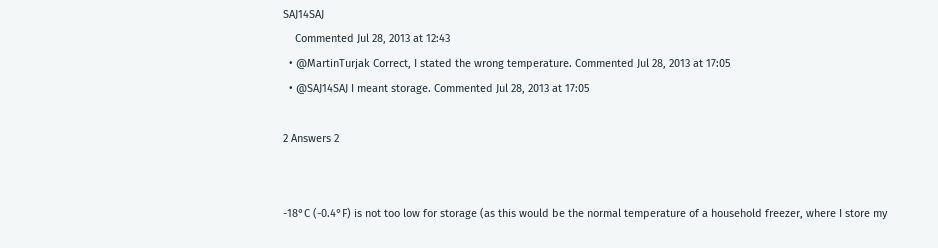SAJ14SAJ
    Commented Jul 28, 2013 at 12:43
  • @MartinTurjak Correct, I stated the wrong temperature. Commented Jul 28, 2013 at 17:05
  • @SAJ14SAJ I meant storage. Commented Jul 28, 2013 at 17:05

2 Answers 2


-18°C (-0.4°F) is not too low for storage (as this would be the normal temperature of a household freezer, where I store my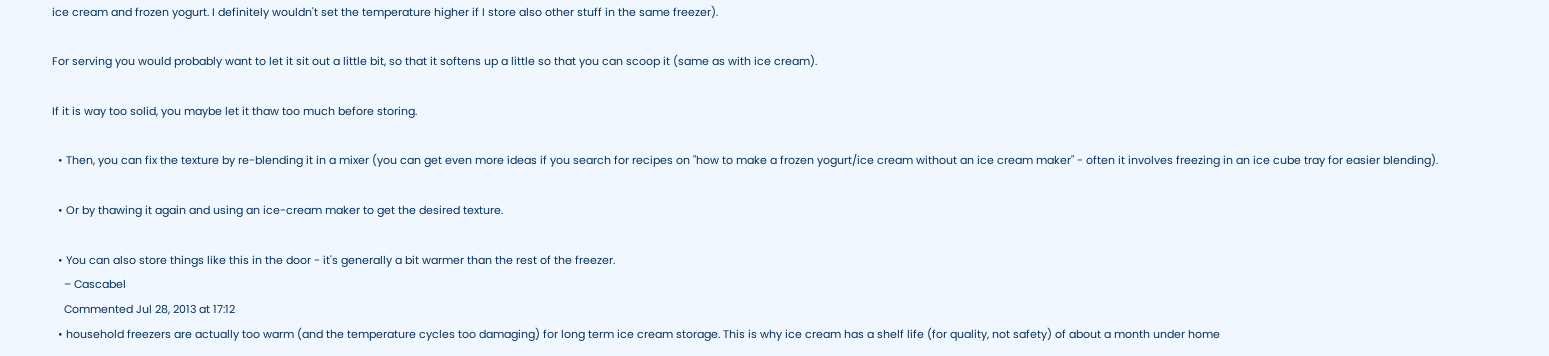ice cream and frozen yogurt. I definitely wouldn't set the temperature higher if I store also other stuff in the same freezer).

For serving you would probably want to let it sit out a little bit, so that it softens up a little so that you can scoop it (same as with ice cream).

If it is way too solid, you maybe let it thaw too much before storing.

  • Then, you can fix the texture by re-blending it in a mixer (you can get even more ideas if you search for recipes on "how to make a frozen yogurt/ice cream without an ice cream maker" - often it involves freezing in an ice cube tray for easier blending).

  • Or by thawing it again and using an ice-cream maker to get the desired texture.

  • You can also store things like this in the door - it's generally a bit warmer than the rest of the freezer.
    – Cascabel
    Commented Jul 28, 2013 at 17:12
  • household freezers are actually too warm (and the temperature cycles too damaging) for long term ice cream storage. This is why ice cream has a shelf life (for quality, not safety) of about a month under home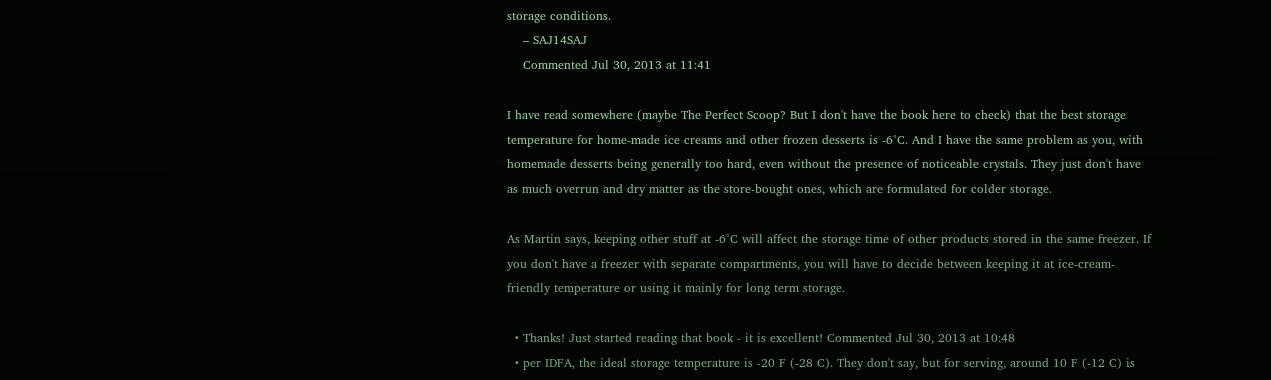storage conditions.
    – SAJ14SAJ
    Commented Jul 30, 2013 at 11:41

I have read somewhere (maybe The Perfect Scoop? But I don't have the book here to check) that the best storage temperature for home-made ice creams and other frozen desserts is -6°C. And I have the same problem as you, with homemade desserts being generally too hard, even without the presence of noticeable crystals. They just don't have as much overrun and dry matter as the store-bought ones, which are formulated for colder storage.

As Martin says, keeping other stuff at -6°C will affect the storage time of other products stored in the same freezer. If you don't have a freezer with separate compartments, you will have to decide between keeping it at ice-cream-friendly temperature or using it mainly for long term storage.

  • Thanks! Just started reading that book - it is excellent! Commented Jul 30, 2013 at 10:48
  • per IDFA, the ideal storage temperature is -20 F (-28 C). They don't say, but for serving, around 10 F (-12 C) is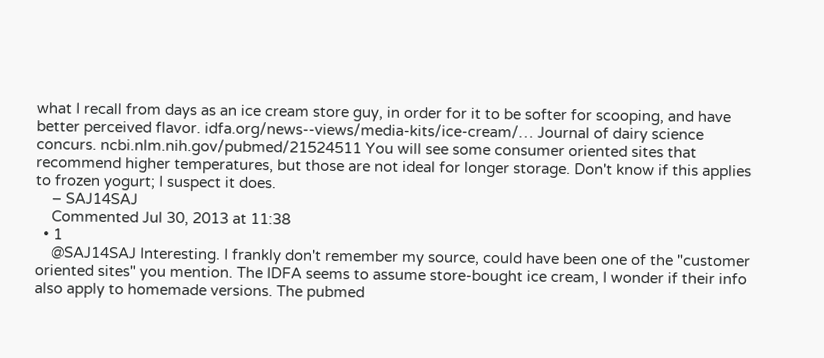what I recall from days as an ice cream store guy, in order for it to be softer for scooping, and have better perceived flavor. idfa.org/news--views/media-kits/ice-cream/… Journal of dairy science concurs. ncbi.nlm.nih.gov/pubmed/21524511 You will see some consumer oriented sites that recommend higher temperatures, but those are not ideal for longer storage. Don't know if this applies to frozen yogurt; I suspect it does.
    – SAJ14SAJ
    Commented Jul 30, 2013 at 11:38
  • 1
    @SAJ14SAJ Interesting. I frankly don't remember my source, could have been one of the "customer oriented sites" you mention. The IDFA seems to assume store-bought ice cream, I wonder if their info also apply to homemade versions. The pubmed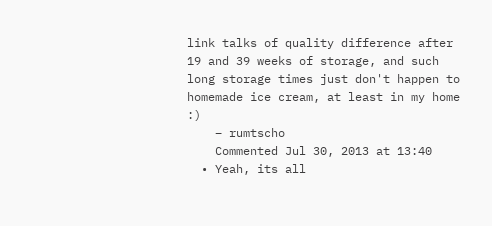link talks of quality difference after 19 and 39 weeks of storage, and such long storage times just don't happen to homemade ice cream, at least in my home :)
    – rumtscho
    Commented Jul 30, 2013 at 13:40
  • Yeah, its all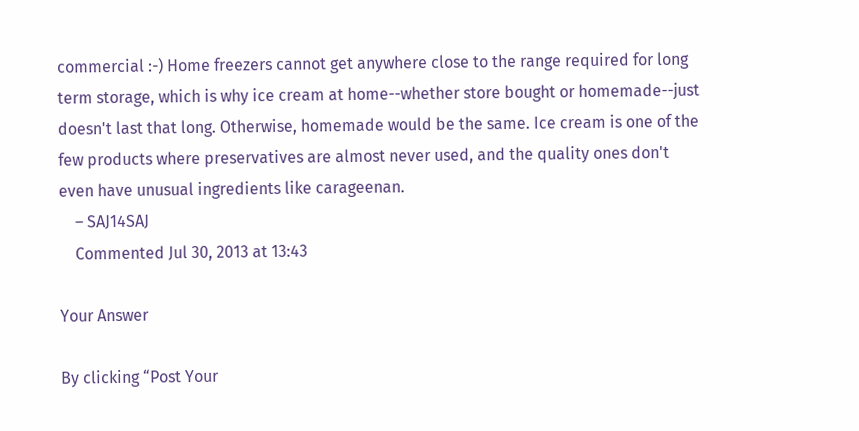commercial :-) Home freezers cannot get anywhere close to the range required for long term storage, which is why ice cream at home--whether store bought or homemade--just doesn't last that long. Otherwise, homemade would be the same. Ice cream is one of the few products where preservatives are almost never used, and the quality ones don't even have unusual ingredients like carageenan.
    – SAJ14SAJ
    Commented Jul 30, 2013 at 13:43

Your Answer

By clicking “Post Your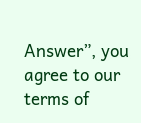Answer”, you agree to our terms of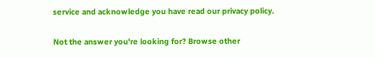service and acknowledge you have read our privacy policy.

Not the answer you're looking for? Browse other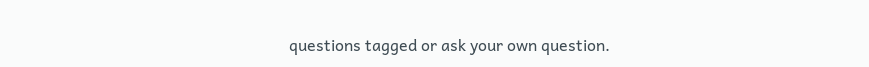questions tagged or ask your own question.